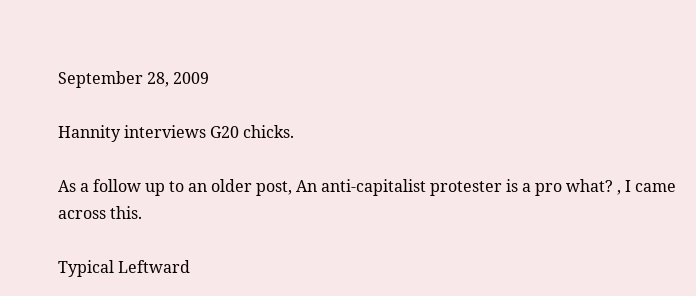September 28, 2009

Hannity interviews G20 chicks.

As a follow up to an older post, An anti-capitalist protester is a pro what? , I came across this.

Typical Leftward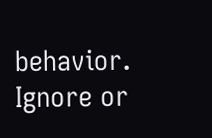behavior.  Ignore or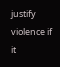justify violence if it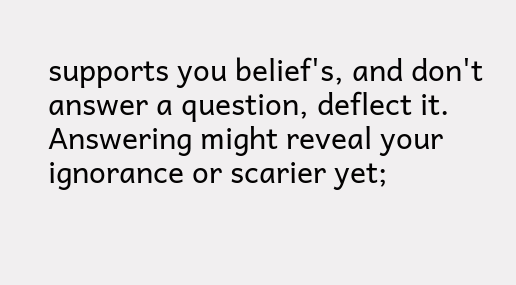supports you belief's, and don't answer a question, deflect it. Answering might reveal your ignorance or scarier yet;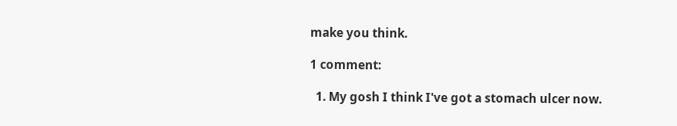make you think.

1 comment:

  1. My gosh I think I've got a stomach ulcer now.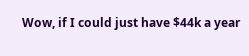Wow, if I could just have $44k a year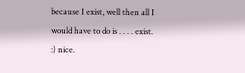because I exist, well then all I would have to do is . . . . exist. :) nice.